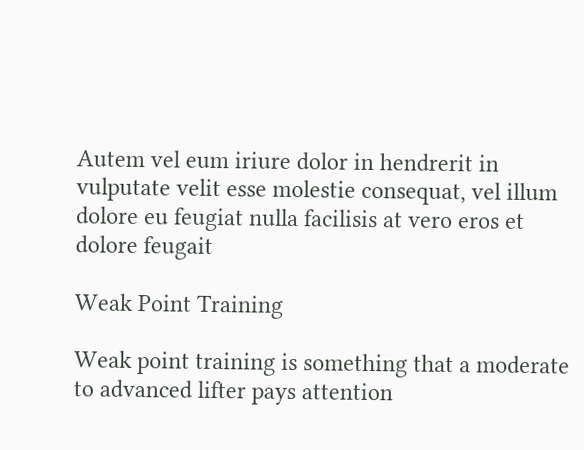Autem vel eum iriure dolor in hendrerit in vulputate velit esse molestie consequat, vel illum dolore eu feugiat nulla facilisis at vero eros et dolore feugait

Weak Point Training

Weak point training is something that a moderate to advanced lifter pays attention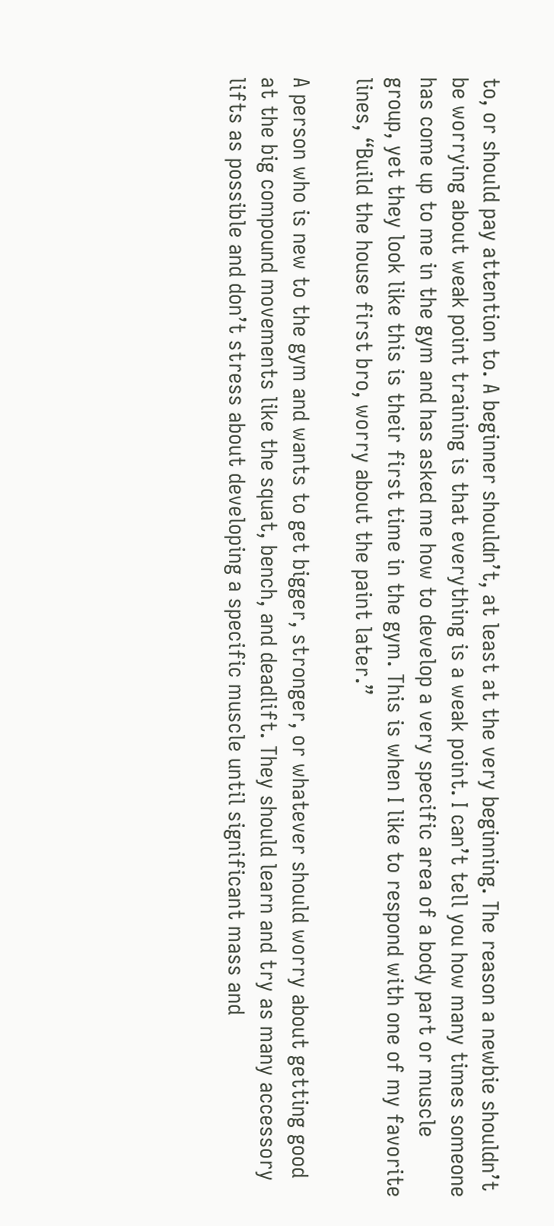to, or should pay attention to. A beginner shouldn’t, at least at the very beginning. The reason a newbie shouldn’t be worrying about weak point training is that everything is a weak point. I can’t tell you how many times someone has come up to me in the gym and has asked me how to develop a very specific area of a body part or muscle group, yet they look like this is their first time in the gym. This is when I like to respond with one of my favorite lines, “Build the house first bro, worry about the paint later.”

A person who is new to the gym and wants to get bigger, stronger, or whatever should worry about getting good at the big compound movements like the squat, bench, and deadlift. They should learn and try as many accessory lifts as possible and don’t stress about developing a specific muscle until significant mass and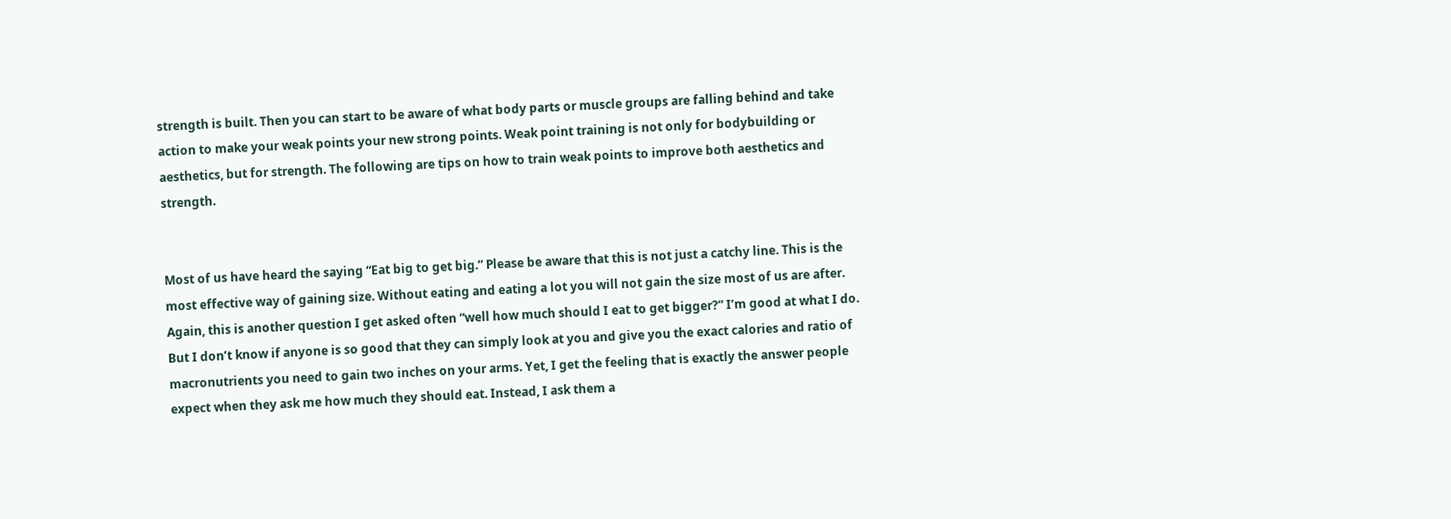strength is built. Then you can start to be aware of what body parts or muscle groups are falling behind and take action to make your weak points your new strong points. Weak point training is not only for bodybuilding or aesthetics, but for strength. The following are tips on how to train weak points to improve both aesthetics and strength.


Most of us have heard the saying “Eat big to get big.” Please be aware that this is not just a catchy line. This is the most effective way of gaining size. Without eating and eating a lot you will not gain the size most of us are after. Again, this is another question I get asked often “well how much should I eat to get bigger?” I’m good at what I do. But I don’t know if anyone is so good that they can simply look at you and give you the exact calories and ratio of macronutrients you need to gain two inches on your arms. Yet, I get the feeling that is exactly the answer people expect when they ask me how much they should eat. Instead, I ask them a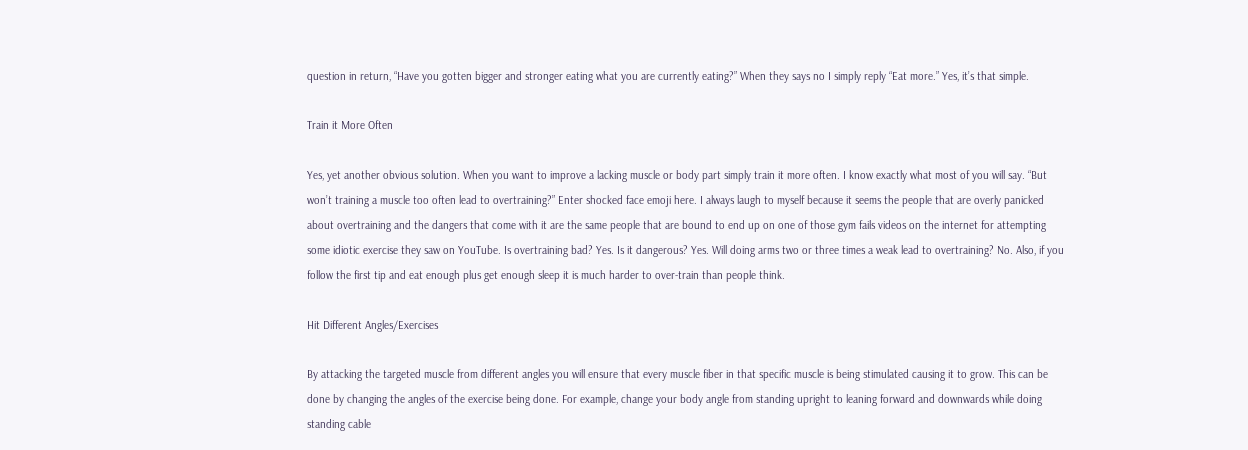question in return, “Have you gotten bigger and stronger eating what you are currently eating?” When they says no I simply reply “Eat more.” Yes, it’s that simple.

Train it More Often

Yes, yet another obvious solution. When you want to improve a lacking muscle or body part simply train it more often. I know exactly what most of you will say. “But won’t training a muscle too often lead to overtraining?” Enter shocked face emoji here. I always laugh to myself because it seems the people that are overly panicked about overtraining and the dangers that come with it are the same people that are bound to end up on one of those gym fails videos on the internet for attempting some idiotic exercise they saw on YouTube. Is overtraining bad? Yes. Is it dangerous? Yes. Will doing arms two or three times a weak lead to overtraining? No. Also, if you follow the first tip and eat enough plus get enough sleep it is much harder to over-train than people think.

Hit Different Angles/Exercises

By attacking the targeted muscle from different angles you will ensure that every muscle fiber in that specific muscle is being stimulated causing it to grow. This can be done by changing the angles of the exercise being done. For example, change your body angle from standing upright to leaning forward and downwards while doing standing cable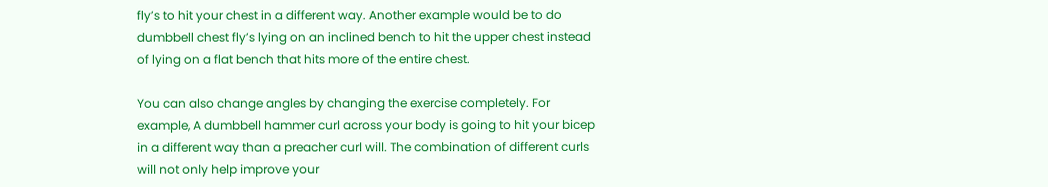fly’s to hit your chest in a different way. Another example would be to do dumbbell chest fly’s lying on an inclined bench to hit the upper chest instead of lying on a flat bench that hits more of the entire chest.

You can also change angles by changing the exercise completely. For example, A dumbbell hammer curl across your body is going to hit your bicep in a different way than a preacher curl will. The combination of different curls will not only help improve your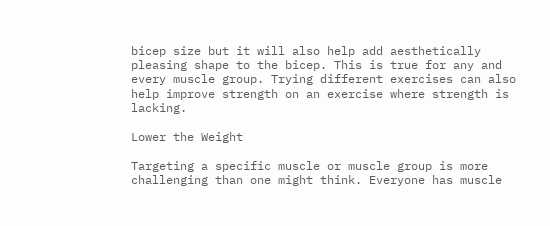bicep size but it will also help add aesthetically pleasing shape to the bicep. This is true for any and every muscle group. Trying different exercises can also help improve strength on an exercise where strength is lacking.

Lower the Weight

Targeting a specific muscle or muscle group is more challenging than one might think. Everyone has muscle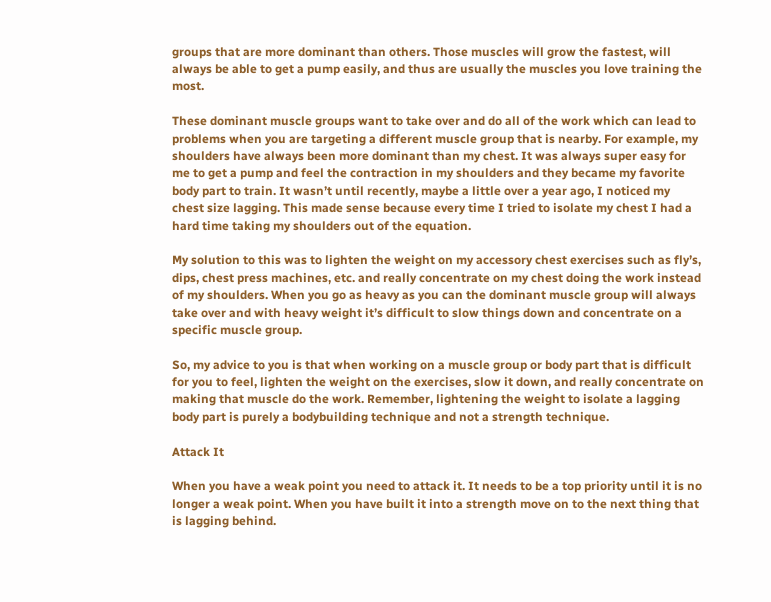groups that are more dominant than others. Those muscles will grow the fastest, will always be able to get a pump easily, and thus are usually the muscles you love training the most.

These dominant muscle groups want to take over and do all of the work which can lead to problems when you are targeting a different muscle group that is nearby. For example, my shoulders have always been more dominant than my chest. It was always super easy for me to get a pump and feel the contraction in my shoulders and they became my favorite body part to train. It wasn’t until recently, maybe a little over a year ago, I noticed my chest size lagging. This made sense because every time I tried to isolate my chest I had a hard time taking my shoulders out of the equation.

My solution to this was to lighten the weight on my accessory chest exercises such as fly’s, dips, chest press machines, etc. and really concentrate on my chest doing the work instead of my shoulders. When you go as heavy as you can the dominant muscle group will always take over and with heavy weight it’s difficult to slow things down and concentrate on a specific muscle group.

So, my advice to you is that when working on a muscle group or body part that is difficult for you to feel, lighten the weight on the exercises, slow it down, and really concentrate on making that muscle do the work. Remember, lightening the weight to isolate a lagging body part is purely a bodybuilding technique and not a strength technique.

Attack It

When you have a weak point you need to attack it. It needs to be a top priority until it is no longer a weak point. When you have built it into a strength move on to the next thing that is lagging behind.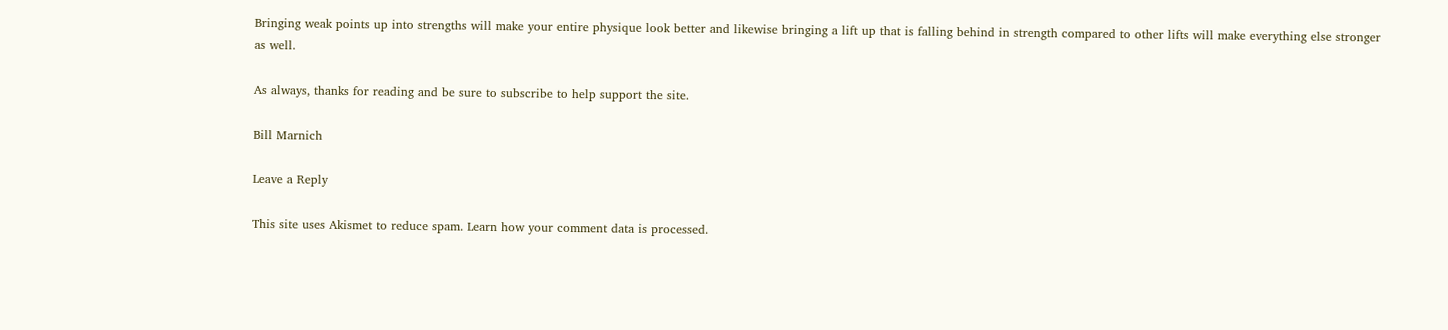Bringing weak points up into strengths will make your entire physique look better and likewise bringing a lift up that is falling behind in strength compared to other lifts will make everything else stronger as well.

As always, thanks for reading and be sure to subscribe to help support the site.

Bill Marnich

Leave a Reply

This site uses Akismet to reduce spam. Learn how your comment data is processed.